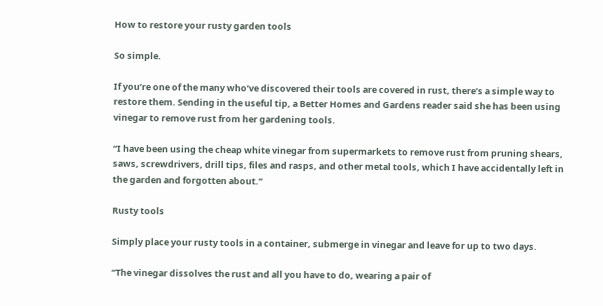How to restore your rusty garden tools

So simple.

If you’re one of the many who’ve discovered their tools are covered in rust, there’s a simple way to restore them. Sending in the useful tip, a Better Homes and Gardens reader said she has been using vinegar to remove rust from her gardening tools.

“I have been using the cheap white vinegar from supermarkets to remove rust from pruning shears, saws, screwdrivers, drill tips, files and rasps, and other metal tools, which I have accidentally left in the garden and forgotten about.”

Rusty tools

Simply place your rusty tools in a container, submerge in vinegar and leave for up to two days.

“The vinegar dissolves the rust and all you have to do, wearing a pair of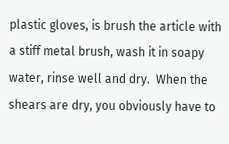plastic gloves, is brush the article with a stiff metal brush, wash it in soapy water, rinse well and dry.  When the shears are dry, you obviously have to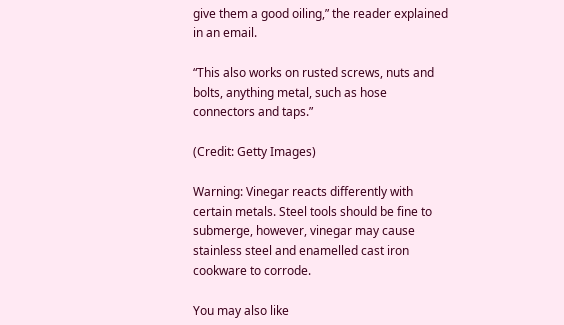give them a good oiling,” the reader explained in an email.

“This also works on rusted screws, nuts and bolts, anything metal, such as hose connectors and taps.”

(Credit: Getty Images)

Warning: Vinegar reacts differently with certain metals. Steel tools should be fine to submerge, however, vinegar may cause stainless steel and enamelled cast iron cookware to corrode.

You may also like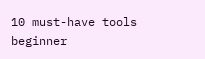10 must-have tools beginner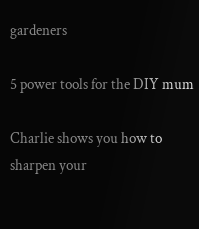gardeners

5 power tools for the DIY mum

Charlie shows you how to sharpen your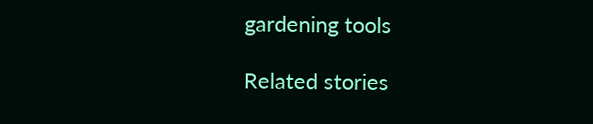gardening tools

Related stories